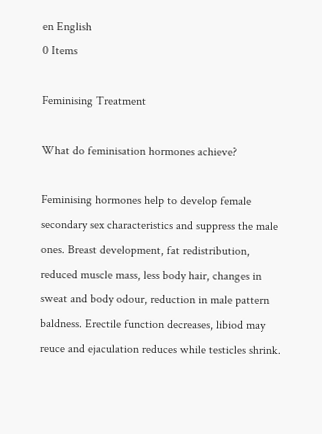en English
0 Items

Feminising Treatment

What do feminisation hormones achieve?

Feminising hormones help to develop female secondary sex characteristics and suppress the male ones. Breast development, fat redistribution, reduced muscle mass, less body hair, changes in sweat and body odour, reduction in male pattern baldness. Erectile function decreases, libiod may reuce and ejaculation reduces while testicles shrink.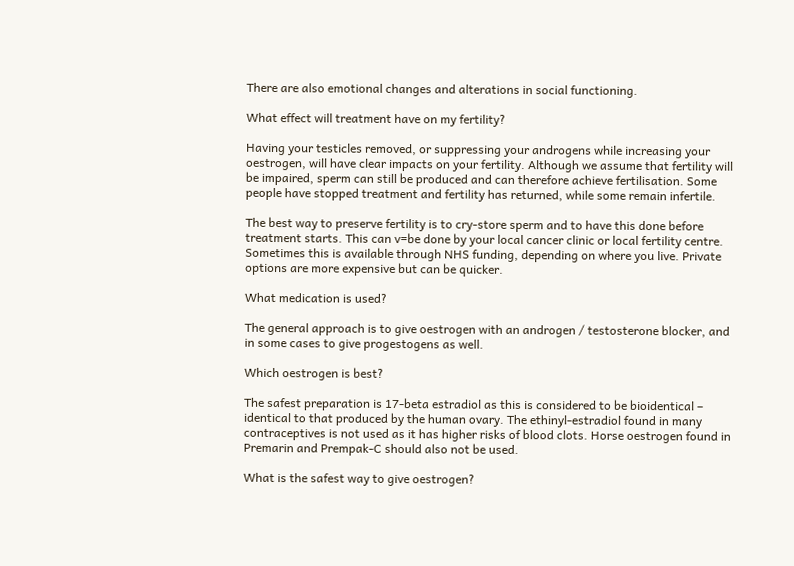There are also emotional changes and alterations in social functioning.

What effect will treatment have on my fertility?

Having your testicles removed, or suppressing your androgens while increasing your oestrogen, will have clear impacts on your fertility. Although we assume that fertility will be impaired, sperm can still be produced and can therefore achieve fertilisation. Some people have stopped treatment and fertility has returned, while some remain infertile.

The best way to preserve fertility is to cry-store sperm and to have this done before treatment starts. This can v=be done by your local cancer clinic or local fertility centre. Sometimes this is available through NHS funding, depending on where you live. Private options are more expensive but can be quicker.

What medication is used?

The general approach is to give oestrogen with an androgen / testosterone blocker, and in some cases to give progestogens as well.

Which oestrogen is best?

The safest preparation is 17-beta estradiol as this is considered to be bioidentical – identical to that produced by the human ovary. The ethinyl-estradiol found in many contraceptives is not used as it has higher risks of blood clots. Horse oestrogen found in Premarin and Prempak-C should also not be used.

What is the safest way to give oestrogen?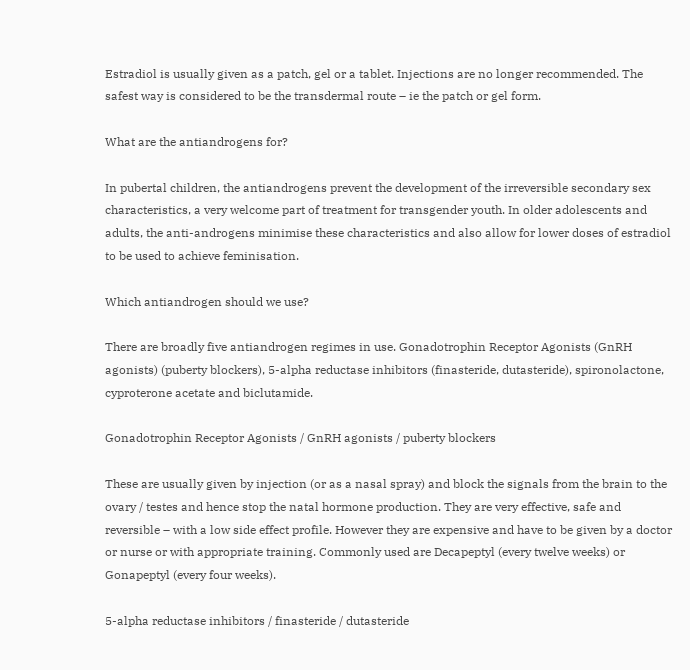Estradiol is usually given as a patch, gel or a tablet. Injections are no longer recommended. The safest way is considered to be the transdermal route – ie the patch or gel form.

What are the antiandrogens for?

In pubertal children, the antiandrogens prevent the development of the irreversible secondary sex characteristics, a very welcome part of treatment for transgender youth. In older adolescents and adults, the anti-androgens minimise these characteristics and also allow for lower doses of estradiol to be used to achieve feminisation.

Which antiandrogen should we use?

There are broadly five antiandrogen regimes in use. Gonadotrophin Receptor Agonists (GnRH agonists) (puberty blockers), 5-alpha reductase inhibitors (finasteride, dutasteride), spironolactone, cyproterone acetate and biclutamide.

Gonadotrophin Receptor Agonists / GnRH agonists / puberty blockers

These are usually given by injection (or as a nasal spray) and block the signals from the brain to the ovary / testes and hence stop the natal hormone production. They are very effective, safe and reversible – with a low side effect profile. However they are expensive and have to be given by a doctor or nurse or with appropriate training. Commonly used are Decapeptyl (every twelve weeks) or Gonapeptyl (every four weeks).

5-alpha reductase inhibitors / finasteride / dutasteride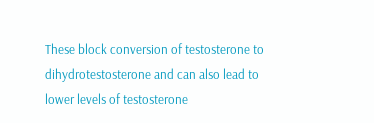These block conversion of testosterone to dihydrotestosterone and can also lead to lower levels of testosterone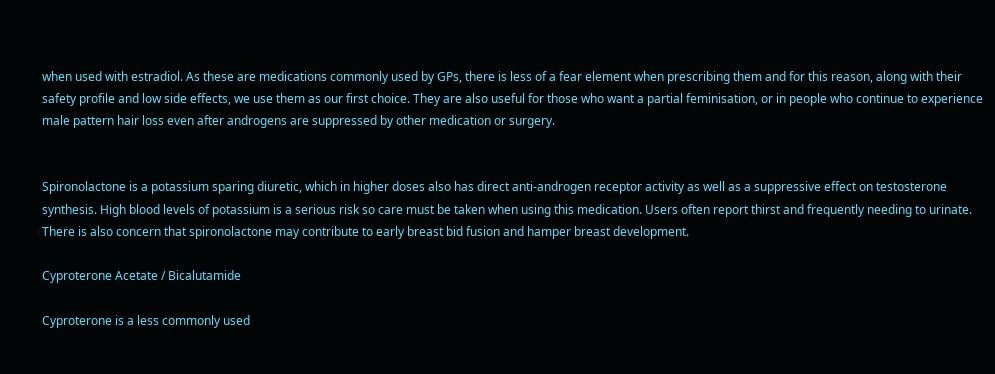when used with estradiol. As these are medications commonly used by GPs, there is less of a fear element when prescribing them and for this reason, along with their safety profile and low side effects, we use them as our first choice. They are also useful for those who want a partial feminisation, or in people who continue to experience male pattern hair loss even after androgens are suppressed by other medication or surgery.


Spironolactone is a potassium sparing diuretic, which in higher doses also has direct anti-androgen receptor activity as well as a suppressive effect on testosterone synthesis. High blood levels of potassium is a serious risk so care must be taken when using this medication. Users often report thirst and frequently needing to urinate. There is also concern that spironolactone may contribute to early breast bid fusion and hamper breast development.

Cyproterone Acetate / Bicalutamide

Cyproterone is a less commonly used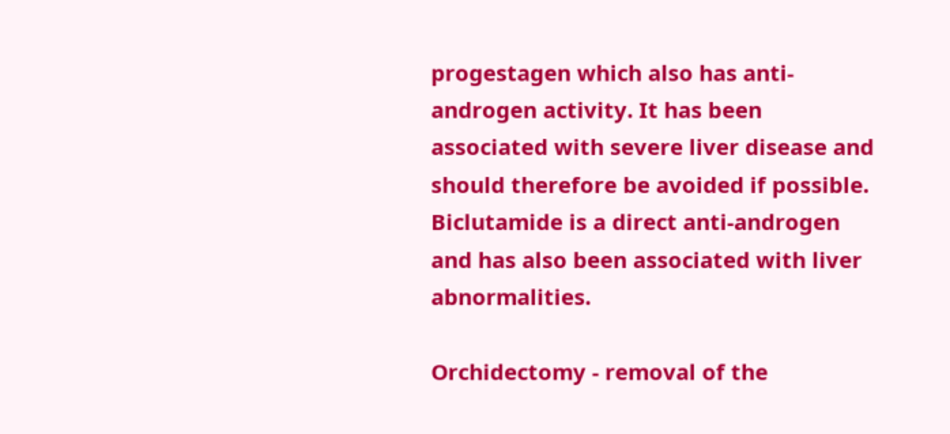progestagen which also has anti-androgen activity. It has been associated with severe liver disease and should therefore be avoided if possible. Biclutamide is a direct anti-androgen and has also been associated with liver abnormalities.

Orchidectomy - removal of the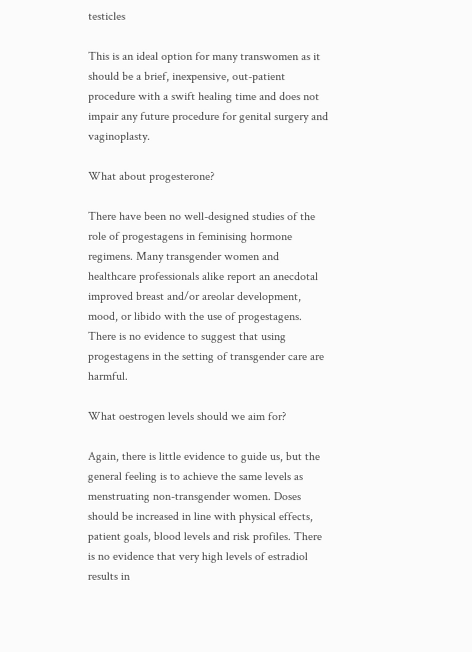testicles

This is an ideal option for many transwomen as it should be a brief, inexpensive, out-patient procedure with a swift healing time and does not impair any future procedure for genital surgery and vaginoplasty.

What about progesterone?

There have been no well-designed studies of the role of progestagens in feminising hormone regimens. Many transgender women and healthcare professionals alike report an anecdotal improved breast and/or areolar development, mood, or libido with the use of progestagens. There is no evidence to suggest that using progestagens in the setting of transgender care are harmful.

What oestrogen levels should we aim for?

Again, there is little evidence to guide us, but the general feeling is to achieve the same levels as menstruating non-transgender women. Doses should be increased in line with physical effects, patient goals, blood levels and risk profiles. There is no evidence that very high levels of estradiol results in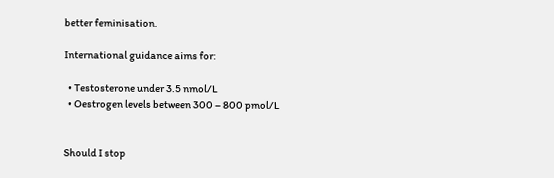better feminisation.

International guidance aims for:

  • Testosterone under 3.5 nmol/L
  • Oestrogen levels between 300 – 800 pmol/L


Should I stop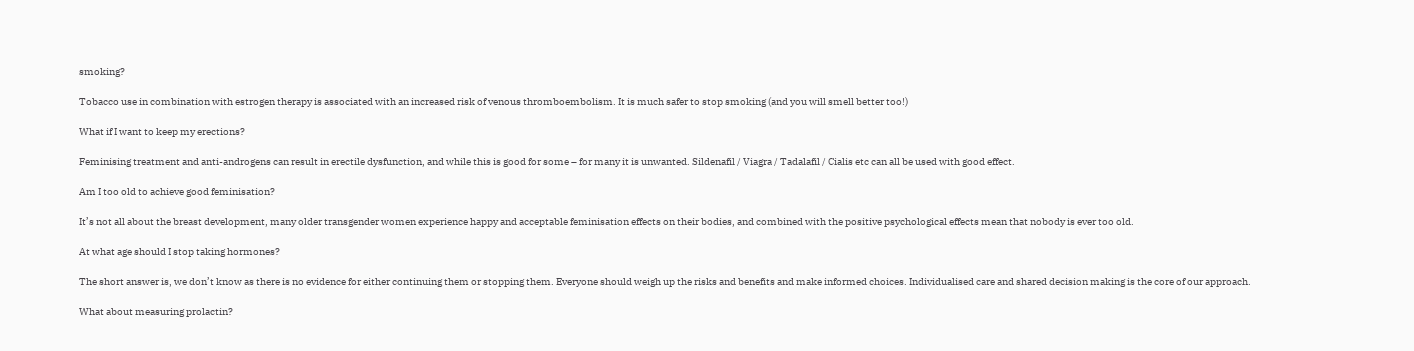smoking?

Tobacco use in combination with estrogen therapy is associated with an increased risk of venous thromboembolism. It is much safer to stop smoking (and you will smell better too!)

What if I want to keep my erections?

Feminising treatment and anti-androgens can result in erectile dysfunction, and while this is good for some – for many it is unwanted. Sildenafil / Viagra / Tadalafil / Cialis etc can all be used with good effect.

Am I too old to achieve good feminisation?

It’s not all about the breast development, many older transgender women experience happy and acceptable feminisation effects on their bodies, and combined with the positive psychological effects mean that nobody is ever too old.

At what age should I stop taking hormones?

The short answer is, we don’t know as there is no evidence for either continuing them or stopping them. Everyone should weigh up the risks and benefits and make informed choices. Individualised care and shared decision making is the core of our approach.

What about measuring prolactin?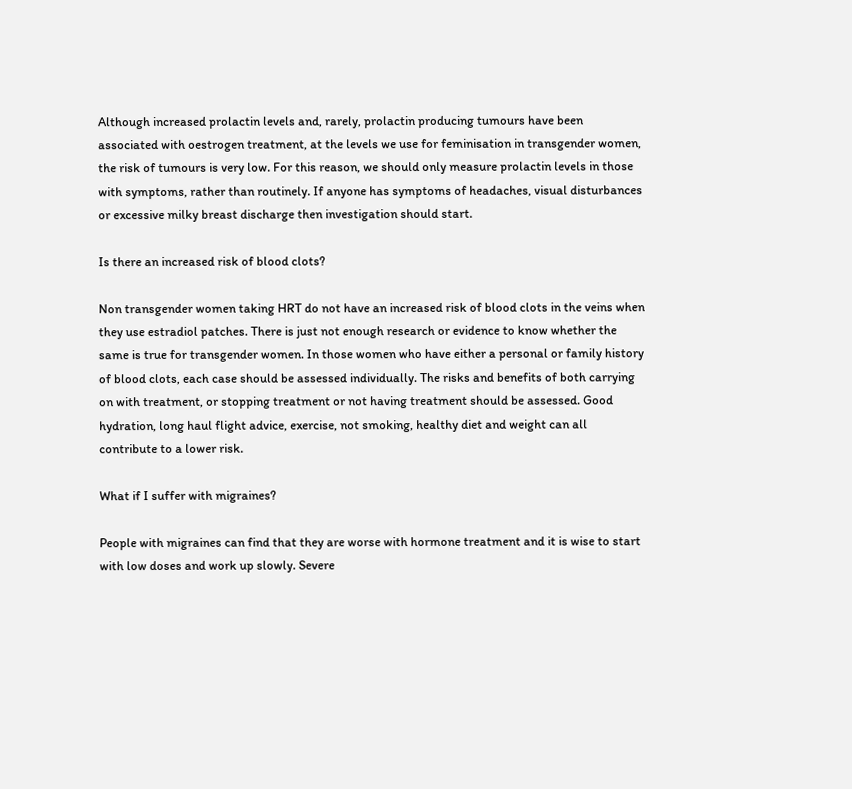Although increased prolactin levels and, rarely, prolactin producing tumours have been associated with oestrogen treatment, at the levels we use for feminisation in transgender women, the risk of tumours is very low. For this reason, we should only measure prolactin levels in those with symptoms, rather than routinely. If anyone has symptoms of headaches, visual disturbances or excessive milky breast discharge then investigation should start.

Is there an increased risk of blood clots?

Non transgender women taking HRT do not have an increased risk of blood clots in the veins when they use estradiol patches. There is just not enough research or evidence to know whether the same is true for transgender women. In those women who have either a personal or family history of blood clots, each case should be assessed individually. The risks and benefits of both carrying on with treatment, or stopping treatment or not having treatment should be assessed. Good hydration, long haul flight advice, exercise, not smoking, healthy diet and weight can all contribute to a lower risk.

What if I suffer with migraines?

People with migraines can find that they are worse with hormone treatment and it is wise to start with low doses and work up slowly. Severe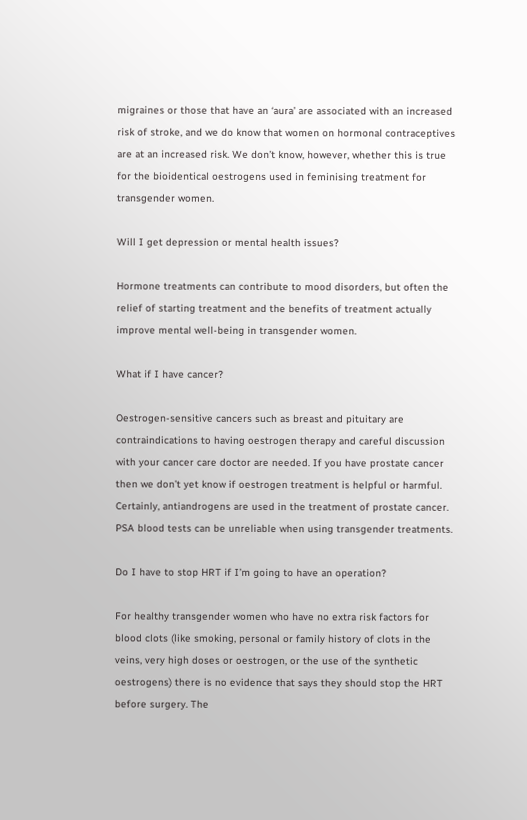migraines or those that have an ‘aura’ are associated with an increased risk of stroke, and we do know that women on hormonal contraceptives are at an increased risk. We don’t know, however, whether this is true for the bioidentical oestrogens used in feminising treatment for transgender women.

Will I get depression or mental health issues?

Hormone treatments can contribute to mood disorders, but often the relief of starting treatment and the benefits of treatment actually improve mental well-being in transgender women.

What if I have cancer?

Oestrogen-sensitive cancers such as breast and pituitary are contraindications to having oestrogen therapy and careful discussion with your cancer care doctor are needed. If you have prostate cancer then we don’t yet know if oestrogen treatment is helpful or harmful. Certainly, antiandrogens are used in the treatment of prostate cancer. PSA blood tests can be unreliable when using transgender treatments.

Do I have to stop HRT if I’m going to have an operation?

For healthy transgender women who have no extra risk factors for blood clots (like smoking, personal or family history of clots in the veins, very high doses or oestrogen, or the use of the synthetic oestrogens) there is no evidence that says they should stop the HRT before surgery. The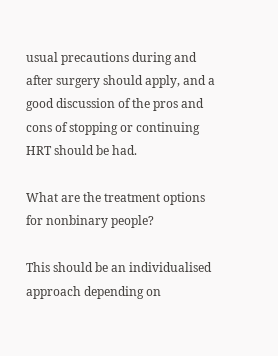usual precautions during and after surgery should apply, and a good discussion of the pros and cons of stopping or continuing HRT should be had.

What are the treatment options for nonbinary people?

This should be an individualised approach depending on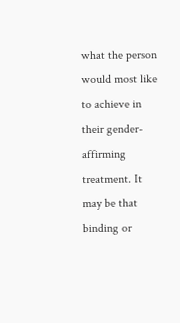what the person would most like to achieve in their gender-affirming treatment. It may be that binding or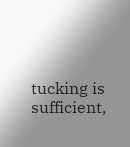tucking is sufficient,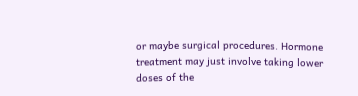or maybe surgical procedures. Hormone treatment may just involve taking lower doses of the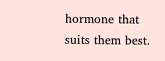hormone that suits them best.